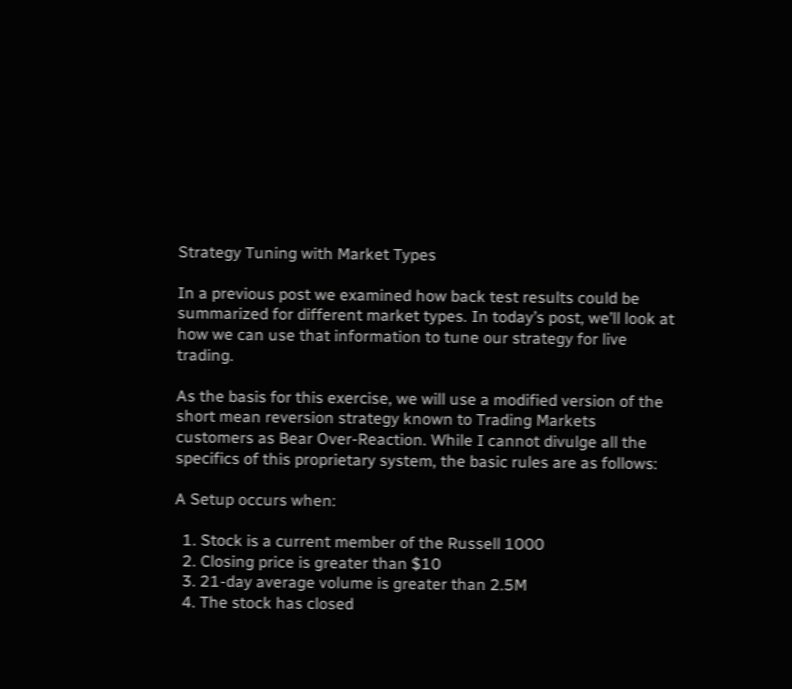Strategy Tuning with Market Types

In a previous post we examined how back test results could be summarized for different market types. In today’s post, we’ll look at how we can use that information to tune our strategy for live trading.

As the basis for this exercise, we will use a modified version of the short mean reversion strategy known to Trading Markets customers as Bear Over-Reaction. While I cannot divulge all the specifics of this proprietary system, the basic rules are as follows:

A Setup occurs when:

  1. Stock is a current member of the Russell 1000
  2. Closing price is greater than $10
  3. 21-day average volume is greater than 2.5M
  4. The stock has closed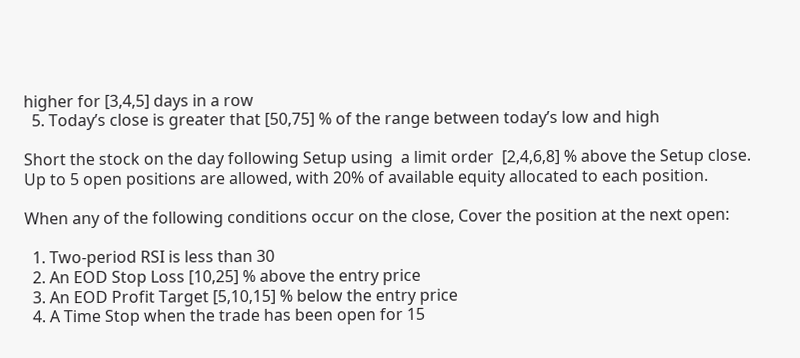higher for [3,4,5] days in a row
  5. Today’s close is greater that [50,75] % of the range between today’s low and high

Short the stock on the day following Setup using  a limit order  [2,4,6,8] % above the Setup close. Up to 5 open positions are allowed, with 20% of available equity allocated to each position.

When any of the following conditions occur on the close, Cover the position at the next open:

  1. Two-period RSI is less than 30
  2. An EOD Stop Loss [10,25] % above the entry price
  3. An EOD Profit Target [5,10,15] % below the entry price
  4. A Time Stop when the trade has been open for 15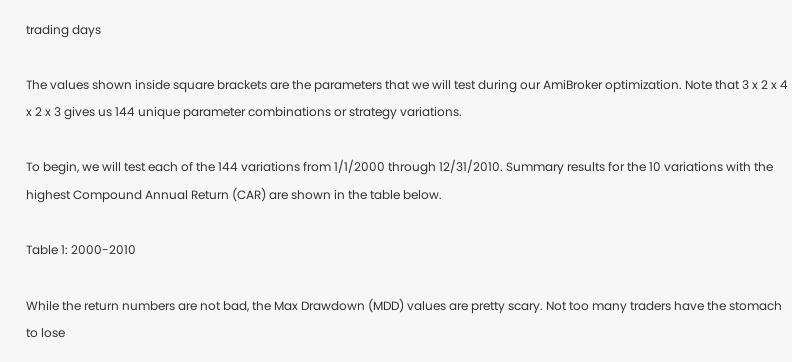trading days

The values shown inside square brackets are the parameters that we will test during our AmiBroker optimization. Note that 3 x 2 x 4 x 2 x 3 gives us 144 unique parameter combinations or strategy variations.

To begin, we will test each of the 144 variations from 1/1/2000 through 12/31/2010. Summary results for the 10 variations with the highest Compound Annual Return (CAR) are shown in the table below.

Table 1: 2000-2010

While the return numbers are not bad, the Max Drawdown (MDD) values are pretty scary. Not too many traders have the stomach to lose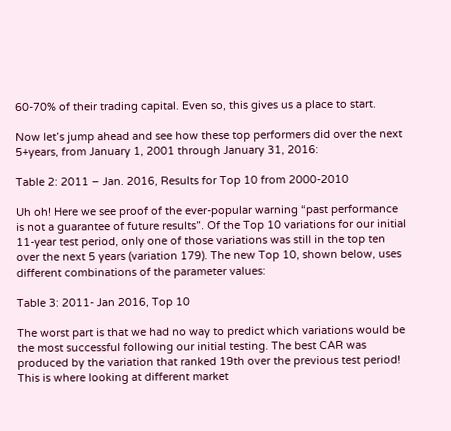60-70% of their trading capital. Even so, this gives us a place to start.

Now let’s jump ahead and see how these top performers did over the next 5+years, from January 1, 2001 through January 31, 2016:

Table 2: 2011 – Jan. 2016, Results for Top 10 from 2000-2010

Uh oh! Here we see proof of the ever-popular warning “past performance is not a guarantee of future results”. Of the Top 10 variations for our initial 11-year test period, only one of those variations was still in the top ten over the next 5 years (variation 179). The new Top 10, shown below, uses different combinations of the parameter values:

Table 3: 2011- Jan 2016, Top 10

The worst part is that we had no way to predict which variations would be the most successful following our initial testing. The best CAR was produced by the variation that ranked 19th over the previous test period! This is where looking at different market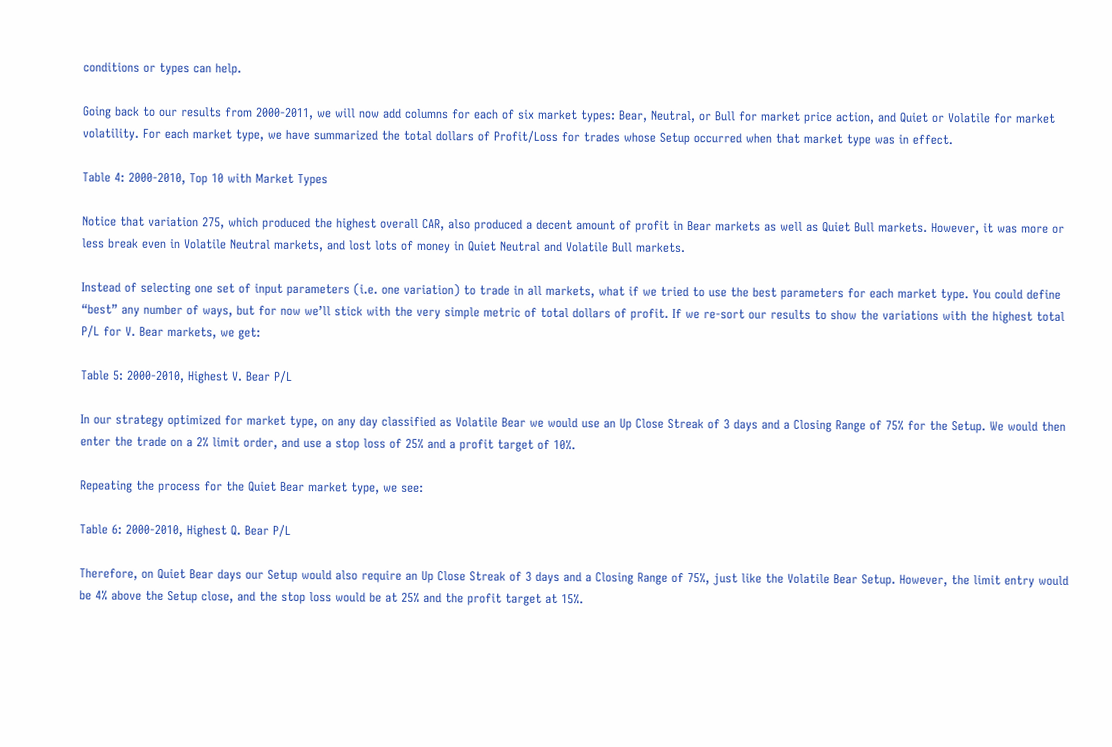conditions or types can help.

Going back to our results from 2000-2011, we will now add columns for each of six market types: Bear, Neutral, or Bull for market price action, and Quiet or Volatile for market volatility. For each market type, we have summarized the total dollars of Profit/Loss for trades whose Setup occurred when that market type was in effect.

Table 4: 2000-2010, Top 10 with Market Types

Notice that variation 275, which produced the highest overall CAR, also produced a decent amount of profit in Bear markets as well as Quiet Bull markets. However, it was more or less break even in Volatile Neutral markets, and lost lots of money in Quiet Neutral and Volatile Bull markets.

Instead of selecting one set of input parameters (i.e. one variation) to trade in all markets, what if we tried to use the best parameters for each market type. You could define “best” any number of ways, but for now we’ll stick with the very simple metric of total dollars of profit. If we re-sort our results to show the variations with the highest total P/L for V. Bear markets, we get:

Table 5: 2000-2010, Highest V. Bear P/L

In our strategy optimized for market type, on any day classified as Volatile Bear we would use an Up Close Streak of 3 days and a Closing Range of 75% for the Setup. We would then enter the trade on a 2% limit order, and use a stop loss of 25% and a profit target of 10%.

Repeating the process for the Quiet Bear market type, we see:

Table 6: 2000-2010, Highest Q. Bear P/L

Therefore, on Quiet Bear days our Setup would also require an Up Close Streak of 3 days and a Closing Range of 75%, just like the Volatile Bear Setup. However, the limit entry would be 4% above the Setup close, and the stop loss would be at 25% and the profit target at 15%.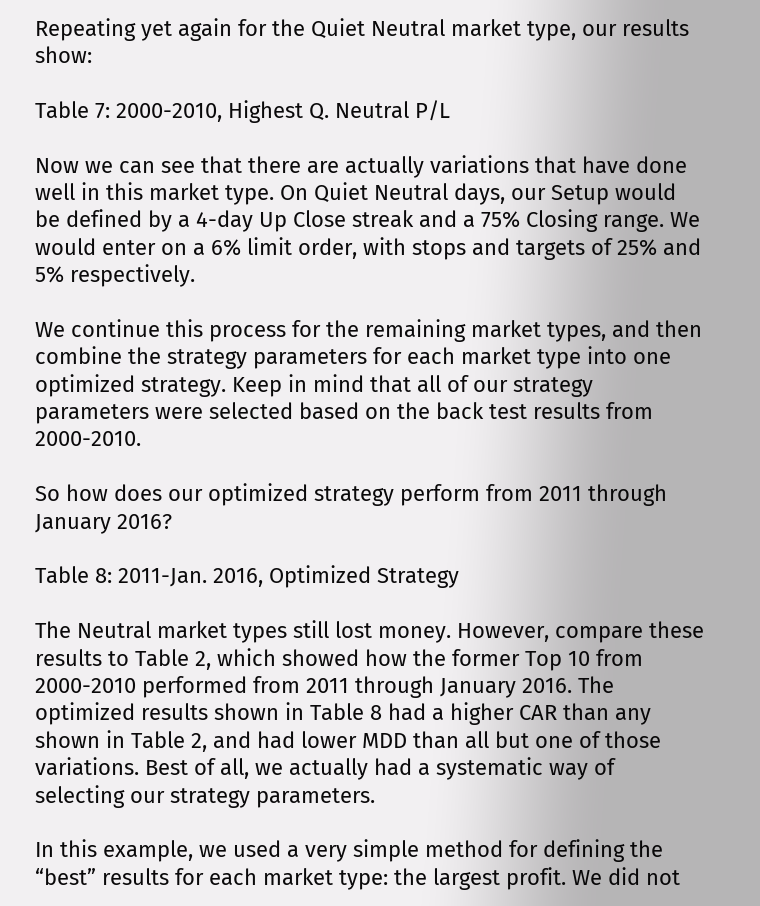Repeating yet again for the Quiet Neutral market type, our results show:

Table 7: 2000-2010, Highest Q. Neutral P/L

Now we can see that there are actually variations that have done well in this market type. On Quiet Neutral days, our Setup would be defined by a 4-day Up Close streak and a 75% Closing range. We would enter on a 6% limit order, with stops and targets of 25% and 5% respectively.

We continue this process for the remaining market types, and then combine the strategy parameters for each market type into one optimized strategy. Keep in mind that all of our strategy parameters were selected based on the back test results from 2000-2010.

So how does our optimized strategy perform from 2011 through January 2016?

Table 8: 2011-Jan. 2016, Optimized Strategy

The Neutral market types still lost money. However, compare these results to Table 2, which showed how the former Top 10 from 2000-2010 performed from 2011 through January 2016. The optimized results shown in Table 8 had a higher CAR than any shown in Table 2, and had lower MDD than all but one of those variations. Best of all, we actually had a systematic way of selecting our strategy parameters.

In this example, we used a very simple method for defining the “best” results for each market type: the largest profit. We did not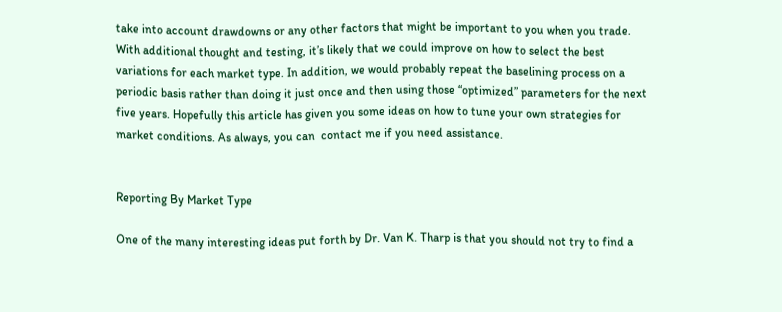take into account drawdowns or any other factors that might be important to you when you trade. With additional thought and testing, it’s likely that we could improve on how to select the best variations for each market type. In addition, we would probably repeat the baselining process on a periodic basis rather than doing it just once and then using those “optimized” parameters for the next five years. Hopefully this article has given you some ideas on how to tune your own strategies for market conditions. As always, you can  contact me if you need assistance.


Reporting By Market Type

One of the many interesting ideas put forth by Dr. Van K. Tharp is that you should not try to find a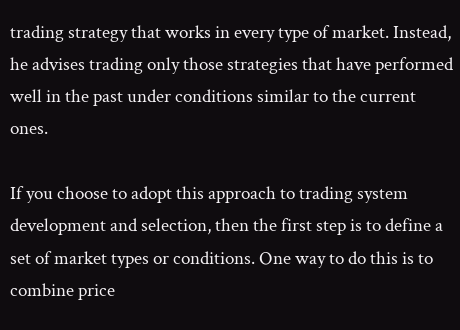trading strategy that works in every type of market. Instead, he advises trading only those strategies that have performed well in the past under conditions similar to the current ones.

If you choose to adopt this approach to trading system development and selection, then the first step is to define a set of market types or conditions. One way to do this is to combine price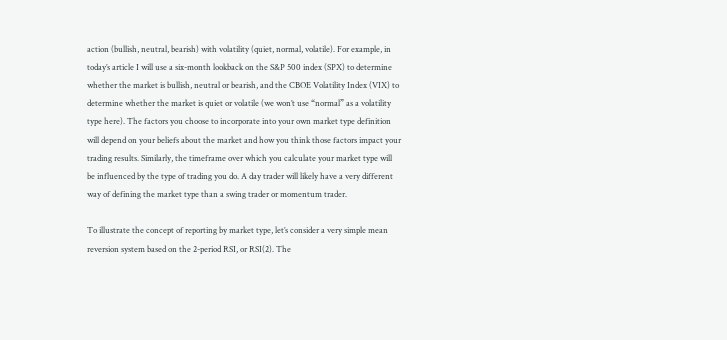action (bullish, neutral, bearish) with volatility (quiet, normal, volatile). For example, in today’s article I will use a six-month lookback on the S&P 500 index (SPX) to determine whether the market is bullish, neutral or bearish, and the CBOE Volatility Index (VIX) to determine whether the market is quiet or volatile (we won’t use “normal” as a volatility type here). The factors you choose to incorporate into your own market type definition will depend on your beliefs about the market and how you think those factors impact your trading results. Similarly, the timeframe over which you calculate your market type will be influenced by the type of trading you do. A day trader will likely have a very different way of defining the market type than a swing trader or momentum trader.

To illustrate the concept of reporting by market type, let’s consider a very simple mean reversion system based on the 2-period RSI, or RSI(2). The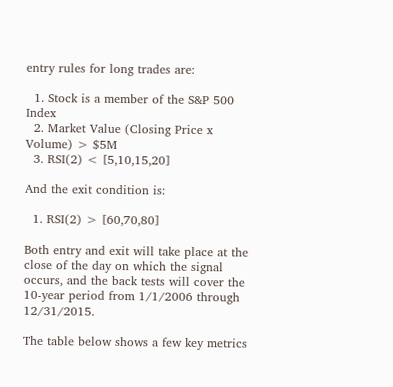entry rules for long trades are:

  1. Stock is a member of the S&P 500 Index
  2. Market Value (Closing Price x Volume) > $5M
  3. RSI(2) < [5,10,15,20]

And the exit condition is:

  1. RSI(2) > [60,70,80]

Both entry and exit will take place at the close of the day on which the signal occurs, and the back tests will cover the 10-year period from 1/1/2006 through 12/31/2015.

The table below shows a few key metrics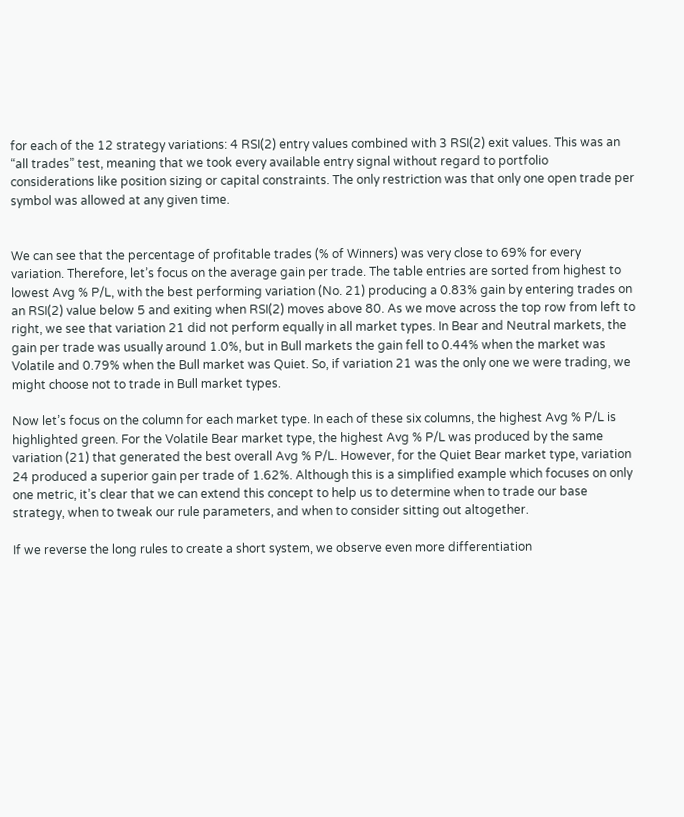for each of the 12 strategy variations: 4 RSI(2) entry values combined with 3 RSI(2) exit values. This was an “all trades” test, meaning that we took every available entry signal without regard to portfolio considerations like position sizing or capital constraints. The only restriction was that only one open trade per symbol was allowed at any given time.


We can see that the percentage of profitable trades (% of Winners) was very close to 69% for every variation. Therefore, let’s focus on the average gain per trade. The table entries are sorted from highest to lowest Avg % P/L, with the best performing variation (No. 21) producing a 0.83% gain by entering trades on an RSI(2) value below 5 and exiting when RSI(2) moves above 80. As we move across the top row from left to right, we see that variation 21 did not perform equally in all market types. In Bear and Neutral markets, the gain per trade was usually around 1.0%, but in Bull markets the gain fell to 0.44% when the market was Volatile and 0.79% when the Bull market was Quiet. So, if variation 21 was the only one we were trading, we might choose not to trade in Bull market types.

Now let’s focus on the column for each market type. In each of these six columns, the highest Avg % P/L is highlighted green. For the Volatile Bear market type, the highest Avg % P/L was produced by the same variation (21) that generated the best overall Avg % P/L. However, for the Quiet Bear market type, variation 24 produced a superior gain per trade of 1.62%. Although this is a simplified example which focuses on only one metric, it’s clear that we can extend this concept to help us to determine when to trade our base strategy, when to tweak our rule parameters, and when to consider sitting out altogether.

If we reverse the long rules to create a short system, we observe even more differentiation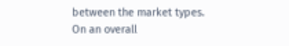between the market types. On an overall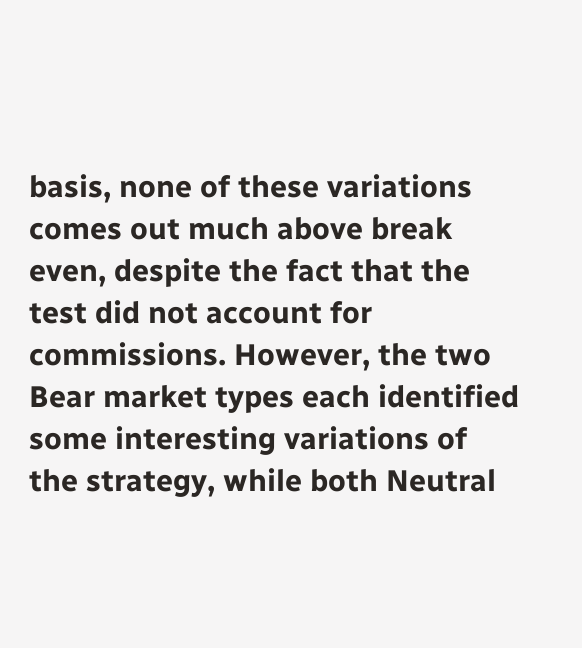basis, none of these variations comes out much above break even, despite the fact that the test did not account for commissions. However, the two Bear market types each identified some interesting variations of the strategy, while both Neutral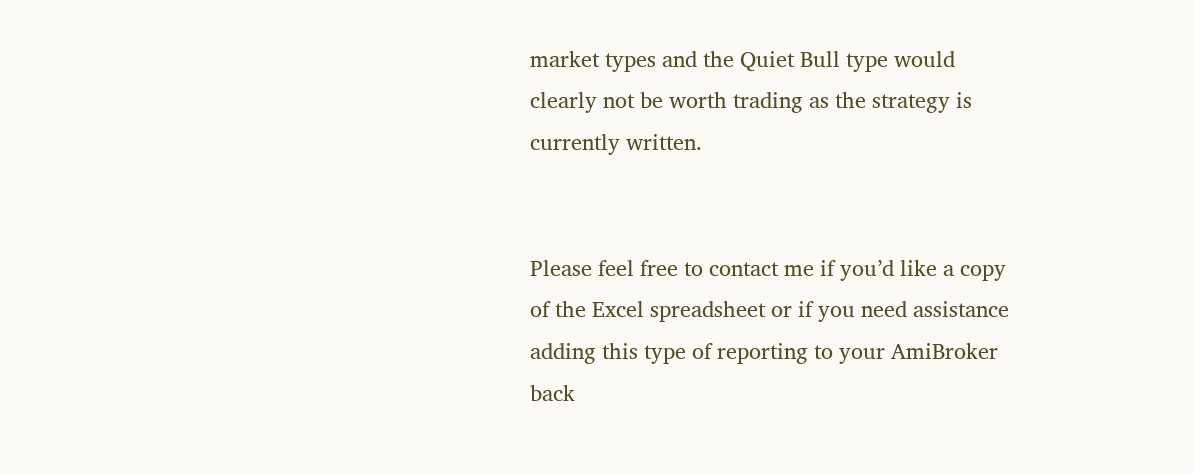market types and the Quiet Bull type would clearly not be worth trading as the strategy is currently written.


Please feel free to contact me if you’d like a copy of the Excel spreadsheet or if you need assistance adding this type of reporting to your AmiBroker back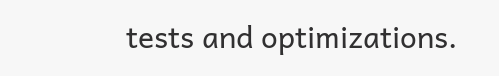tests and optimizations.